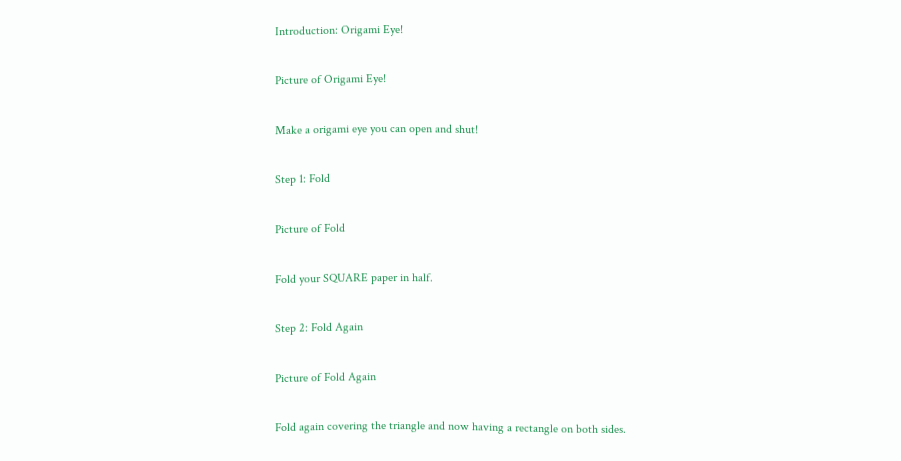Introduction: Origami Eye!

Picture of Origami Eye!

Make a origami eye you can open and shut!

Step 1: Fold

Picture of Fold

Fold your SQUARE paper in half.

Step 2: Fold Again

Picture of Fold Again

Fold again covering the triangle and now having a rectangle on both sides.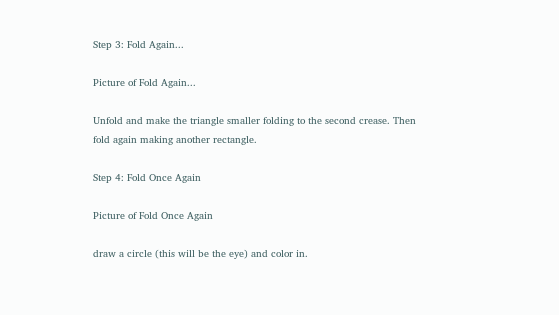Step 3: Fold Again...

Picture of Fold Again...

Unfold and make the triangle smaller folding to the second crease. Then fold again making another rectangle.

Step 4: Fold Once Again

Picture of Fold Once Again

draw a circle (this will be the eye) and color in.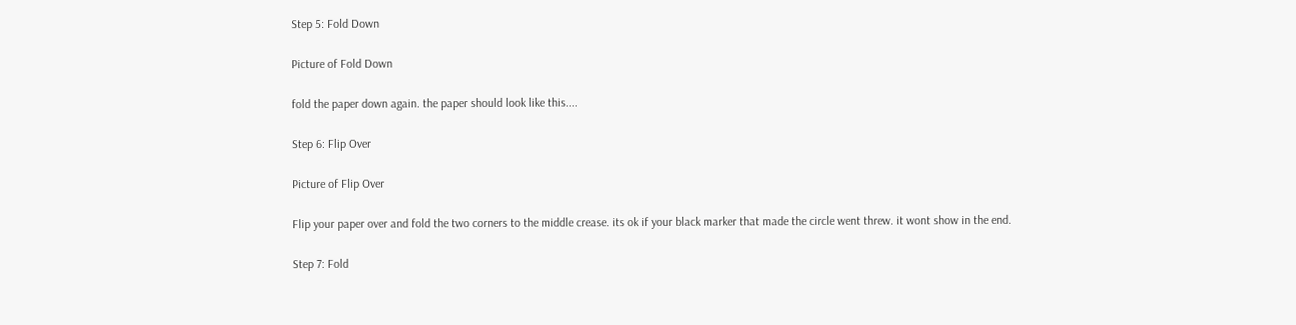Step 5: Fold Down

Picture of Fold Down

fold the paper down again. the paper should look like this....

Step 6: Flip Over

Picture of Flip Over

Flip your paper over and fold the two corners to the middle crease. its ok if your black marker that made the circle went threw. it wont show in the end.

Step 7: Fold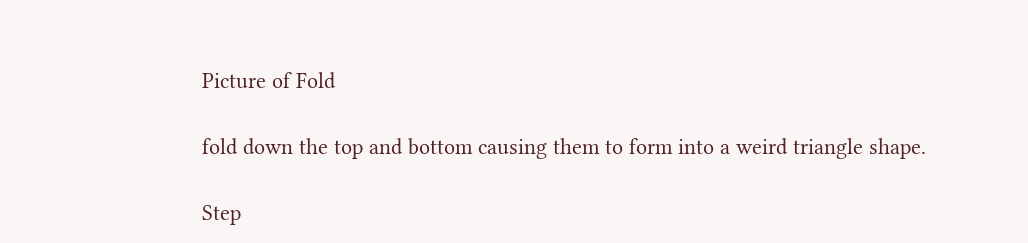Picture of Fold

fold down the top and bottom causing them to form into a weird triangle shape.

Step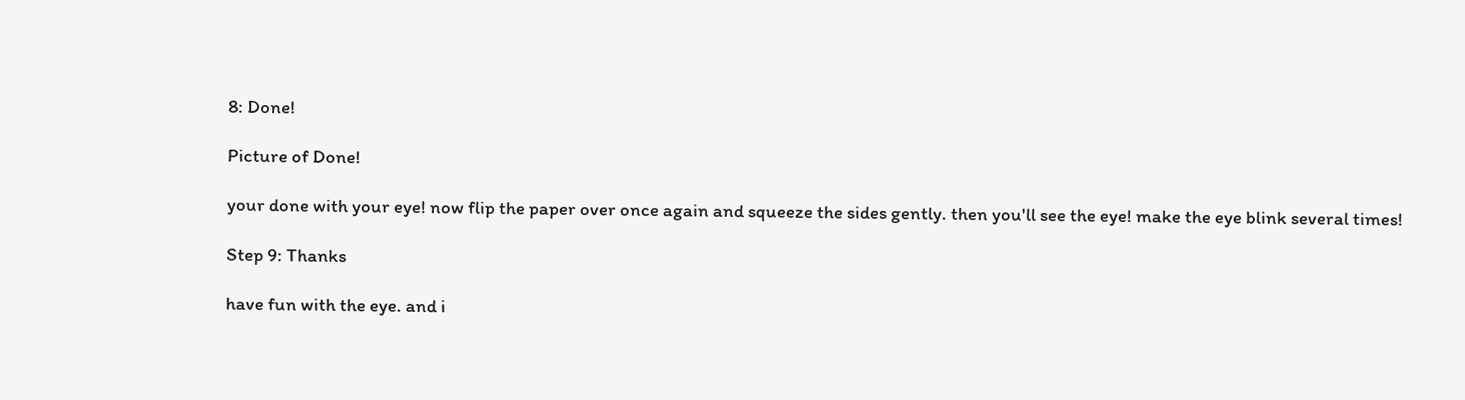8: Done!

Picture of Done!

your done with your eye! now flip the paper over once again and squeeze the sides gently. then you'll see the eye! make the eye blink several times!

Step 9: Thanks

have fun with the eye. and i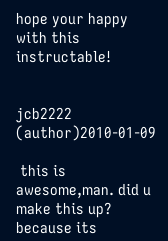hope your happy with this instructable!


jcb2222 (author)2010-01-09

 this is awesome,man. did u make this up? because its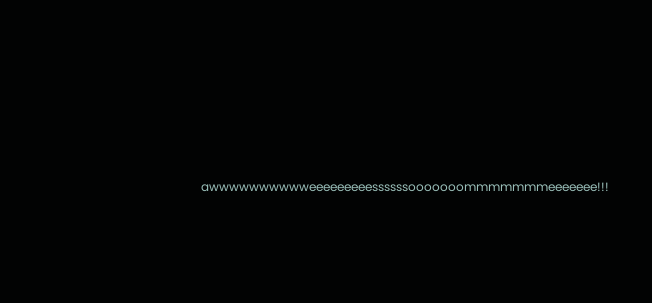awwwwwwwwwweeeeeeeeessssssooooooommmmmmmeeeeeee!!!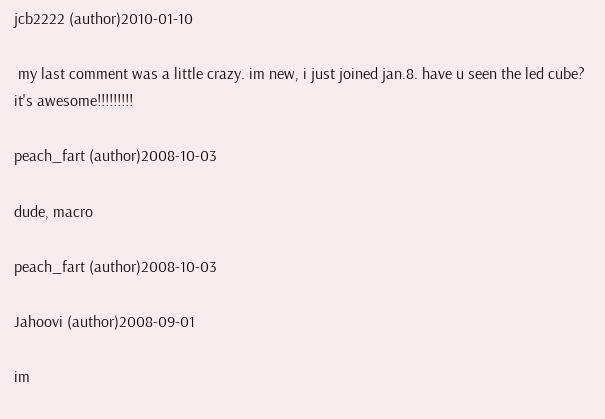jcb2222 (author)2010-01-10

 my last comment was a little crazy. im new, i just joined jan.8. have u seen the led cube? it's awesome!!!!!!!!!

peach_fart (author)2008-10-03

dude, macro

peach_fart (author)2008-10-03

Jahoovi (author)2008-09-01

im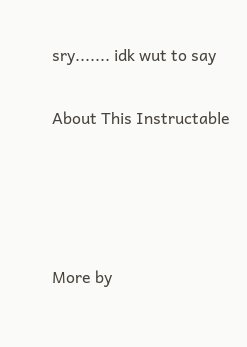sry....... idk wut to say

About This Instructable




More by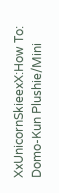XxUnicornSkieexX:How To: Domo-Kun Plushie/Mini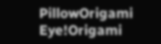PillowOrigami Eye!Origami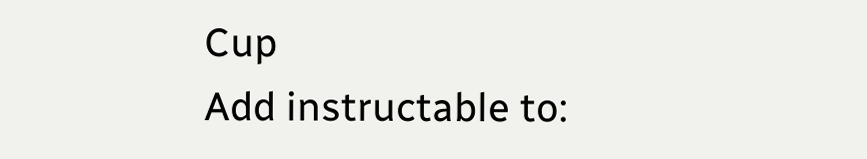Cup
Add instructable to: